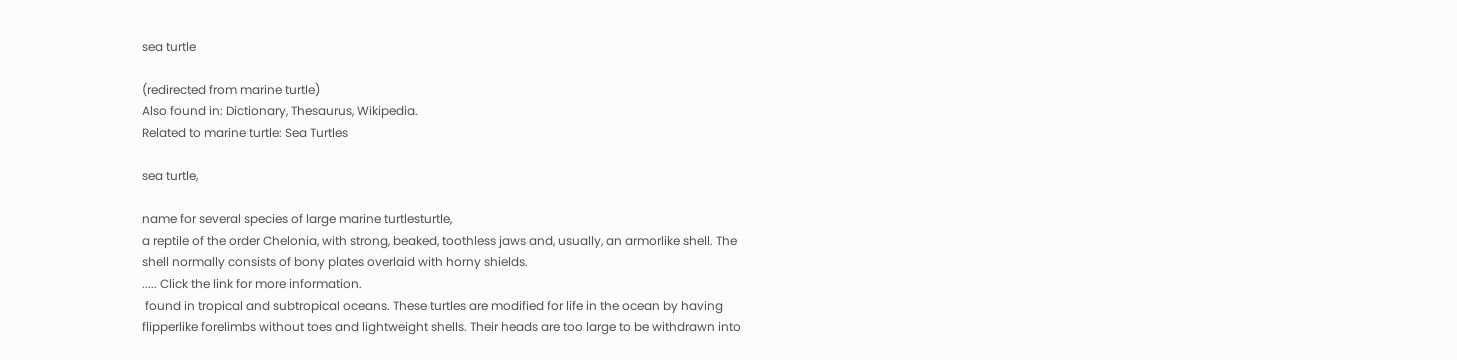sea turtle

(redirected from marine turtle)
Also found in: Dictionary, Thesaurus, Wikipedia.
Related to marine turtle: Sea Turtles

sea turtle,

name for several species of large marine turtlesturtle,
a reptile of the order Chelonia, with strong, beaked, toothless jaws and, usually, an armorlike shell. The shell normally consists of bony plates overlaid with horny shields.
..... Click the link for more information.
 found in tropical and subtropical oceans. These turtles are modified for life in the ocean by having flipperlike forelimbs without toes and lightweight shells. Their heads are too large to be withdrawn into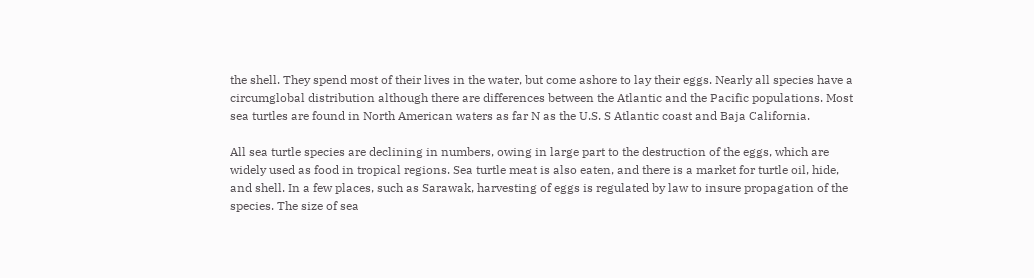the shell. They spend most of their lives in the water, but come ashore to lay their eggs. Nearly all species have a circumglobal distribution although there are differences between the Atlantic and the Pacific populations. Most sea turtles are found in North American waters as far N as the U.S. S Atlantic coast and Baja California.

All sea turtle species are declining in numbers, owing in large part to the destruction of the eggs, which are widely used as food in tropical regions. Sea turtle meat is also eaten, and there is a market for turtle oil, hide, and shell. In a few places, such as Sarawak, harvesting of eggs is regulated by law to insure propagation of the species. The size of sea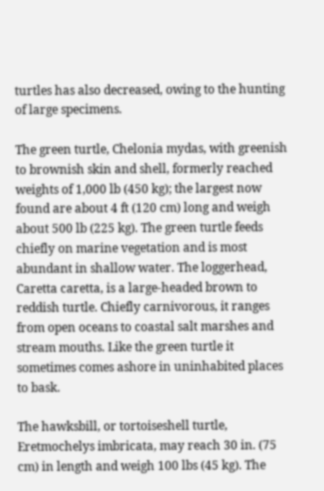turtles has also decreased, owing to the hunting of large specimens.

The green turtle, Chelonia mydas, with greenish to brownish skin and shell, formerly reached weights of 1,000 lb (450 kg); the largest now found are about 4 ft (120 cm) long and weigh about 500 lb (225 kg). The green turtle feeds chiefly on marine vegetation and is most abundant in shallow water. The loggerhead, Caretta caretta, is a large-headed brown to reddish turtle. Chiefly carnivorous, it ranges from open oceans to coastal salt marshes and stream mouths. Like the green turtle it sometimes comes ashore in uninhabited places to bask.

The hawksbill, or tortoiseshell turtle, Eretmochelys imbricata, may reach 30 in. (75 cm) in length and weigh 100 lbs (45 kg). The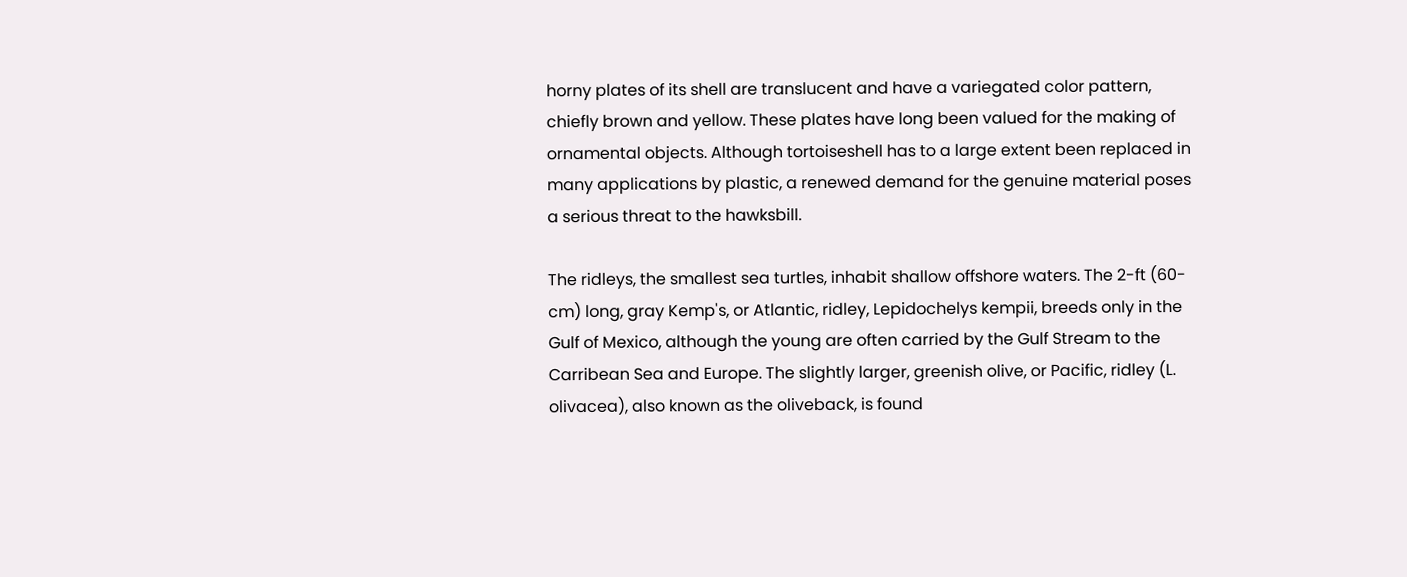horny plates of its shell are translucent and have a variegated color pattern, chiefly brown and yellow. These plates have long been valued for the making of ornamental objects. Although tortoiseshell has to a large extent been replaced in many applications by plastic, a renewed demand for the genuine material poses a serious threat to the hawksbill.

The ridleys, the smallest sea turtles, inhabit shallow offshore waters. The 2-ft (60-cm) long, gray Kemp's, or Atlantic, ridley, Lepidochelys kempii, breeds only in the Gulf of Mexico, although the young are often carried by the Gulf Stream to the Carribean Sea and Europe. The slightly larger, greenish olive, or Pacific, ridley (L. olivacea), also known as the oliveback, is found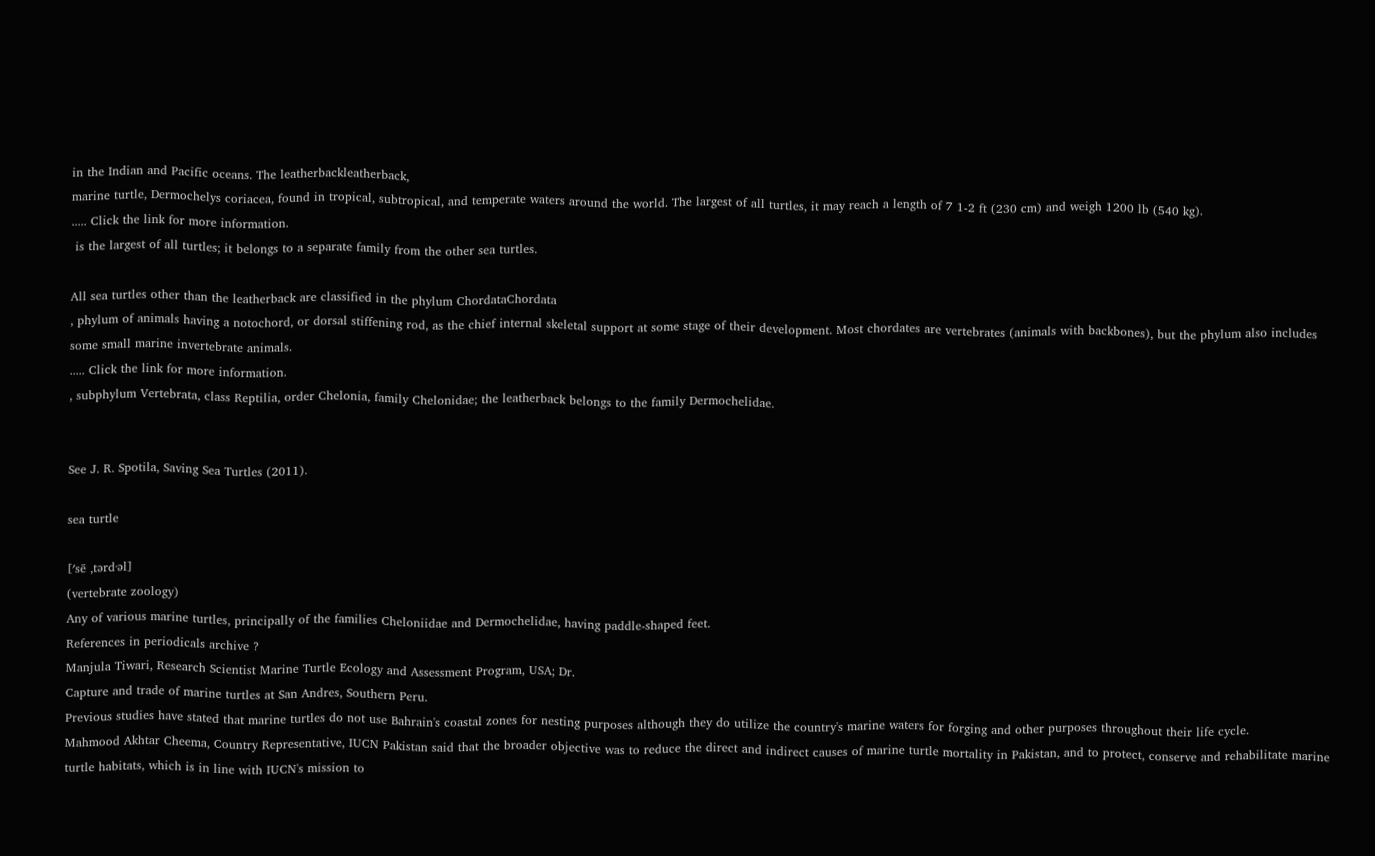in the Indian and Pacific oceans. The leatherbackleatherback,
marine turtle, Dermochelys coriacea, found in tropical, subtropical, and temperate waters around the world. The largest of all turtles, it may reach a length of 7 1-2 ft (230 cm) and weigh 1200 lb (540 kg).
..... Click the link for more information.
 is the largest of all turtles; it belongs to a separate family from the other sea turtles.

All sea turtles other than the leatherback are classified in the phylum ChordataChordata
, phylum of animals having a notochord, or dorsal stiffening rod, as the chief internal skeletal support at some stage of their development. Most chordates are vertebrates (animals with backbones), but the phylum also includes some small marine invertebrate animals.
..... Click the link for more information.
, subphylum Vertebrata, class Reptilia, order Chelonia, family Chelonidae; the leatherback belongs to the family Dermochelidae.


See J. R. Spotila, Saving Sea Turtles (2011).

sea turtle

[′sē ‚tərd·əl]
(vertebrate zoology)
Any of various marine turtles, principally of the families Cheloniidae and Dermochelidae, having paddle-shaped feet.
References in periodicals archive ?
Manjula Tiwari, Research Scientist Marine Turtle Ecology and Assessment Program, USA; Dr.
Capture and trade of marine turtles at San Andres, Southern Peru.
Previous studies have stated that marine turtles do not use Bahrain's coastal zones for nesting purposes although they do utilize the country's marine waters for forging and other purposes throughout their life cycle.
Mahmood Akhtar Cheema, Country Representative, IUCN Pakistan said that the broader objective was to reduce the direct and indirect causes of marine turtle mortality in Pakistan, and to protect, conserve and rehabilitate marine turtle habitats, which is in line with IUCN's mission to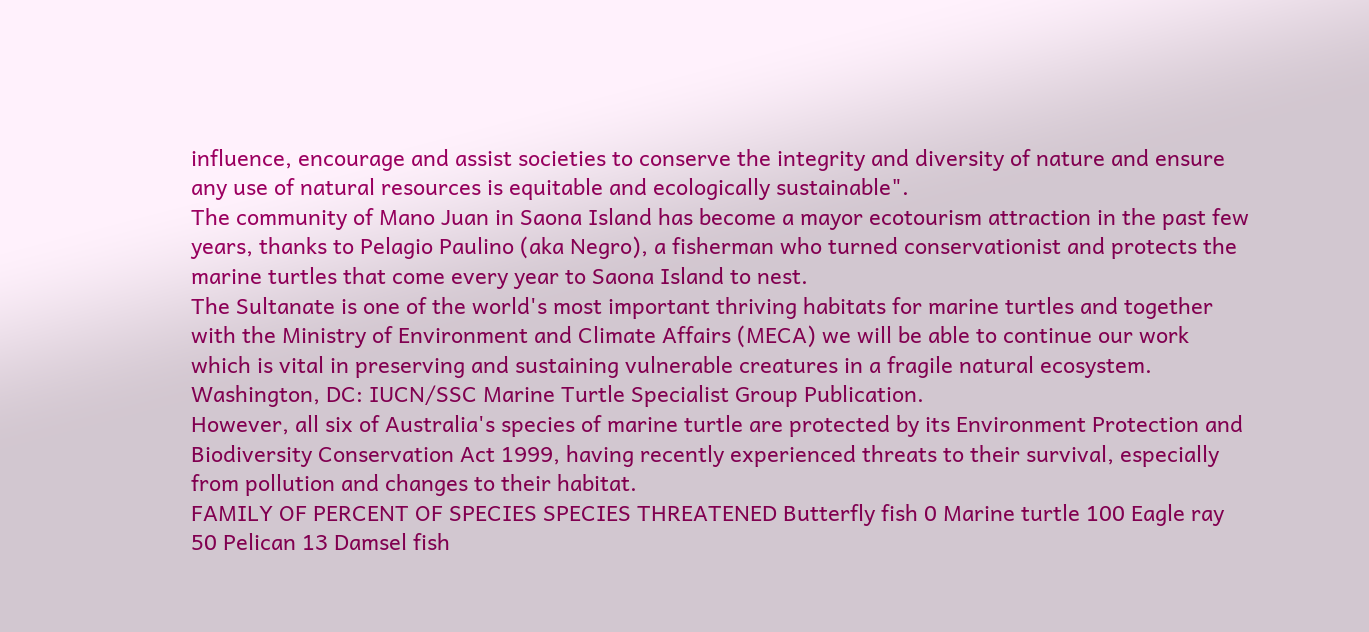influence, encourage and assist societies to conserve the integrity and diversity of nature and ensure any use of natural resources is equitable and ecologically sustainable".
The community of Mano Juan in Saona Island has become a mayor ecotourism attraction in the past few years, thanks to Pelagio Paulino (aka Negro), a fisherman who turned conservationist and protects the marine turtles that come every year to Saona Island to nest.
The Sultanate is one of the world's most important thriving habitats for marine turtles and together with the Ministry of Environment and Climate Affairs (MECA) we will be able to continue our work which is vital in preserving and sustaining vulnerable creatures in a fragile natural ecosystem.
Washington, DC: IUCN/SSC Marine Turtle Specialist Group Publication.
However, all six of Australia's species of marine turtle are protected by its Environment Protection and Biodiversity Conservation Act 1999, having recently experienced threats to their survival, especially from pollution and changes to their habitat.
FAMILY OF PERCENT OF SPECIES SPECIES THREATENED Butterfly fish 0 Marine turtle 100 Eagle ray 50 Pelican 13 Damsel fish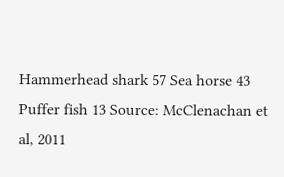Hammerhead shark 57 Sea horse 43 Puffer fish 13 Source: McClenachan et al, 2011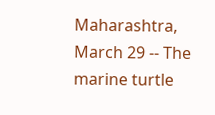Maharashtra, March 29 -- The marine turtle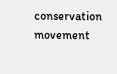conservation movement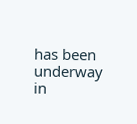has been underway in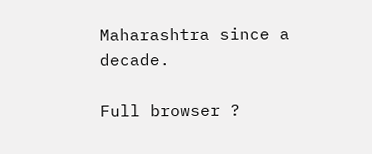Maharashtra since a decade.

Full browser ?